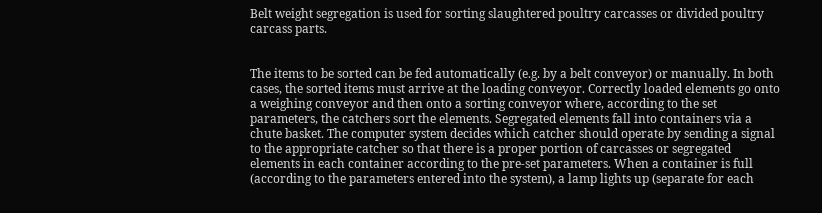Belt weight segregation is used for sorting slaughtered poultry carcasses or divided poultry carcass parts.


The items to be sorted can be fed automatically (e.g. by a belt conveyor) or manually. In both cases, the sorted items must arrive at the loading conveyor. Correctly loaded elements go onto a weighing conveyor and then onto a sorting conveyor where, according to the set parameters, the catchers sort the elements. Segregated elements fall into containers via a chute basket. The computer system decides which catcher should operate by sending a signal to the appropriate catcher so that there is a proper portion of carcasses or segregated elements in each container according to the pre-set parameters. When a container is full (according to the parameters entered into the system), a lamp lights up (separate for each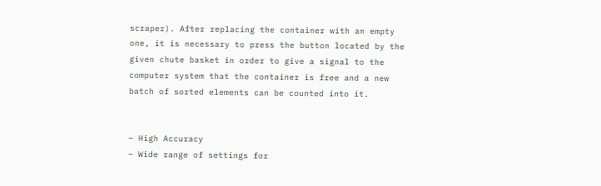scraper). After replacing the container with an empty one, it is necessary to press the button located by the given chute basket in order to give a signal to the computer system that the container is free and a new batch of sorted elements can be counted into it.


– High Accuracy
– Wide range of settings for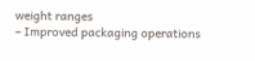weight ranges
– Improved packaging operations